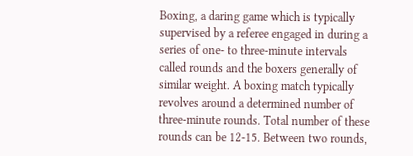Boxing, a daring game which is typically supervised by a referee engaged in during a series of one- to three-minute intervals called rounds and the boxers generally of similar weight. A boxing match typically revolves around a determined number of three-minute rounds. Total number of these rounds can be 12-15. Between two rounds,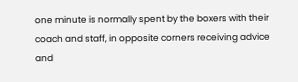one minute is normally spent by the boxers with their coach and staff, in opposite corners receiving advice and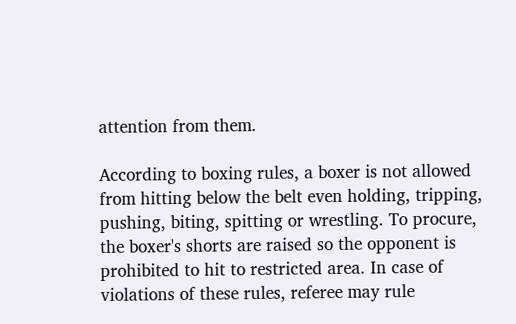attention from them.

According to boxing rules, a boxer is not allowed from hitting below the belt even holding, tripping, pushing, biting, spitting or wrestling. To procure, the boxer's shorts are raised so the opponent is prohibited to hit to restricted area. In case of violations of these rules, referee may rule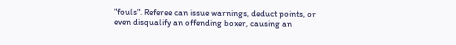"fouls". Referee can issue warnings, deduct points, or even disqualify an offending boxer, causing an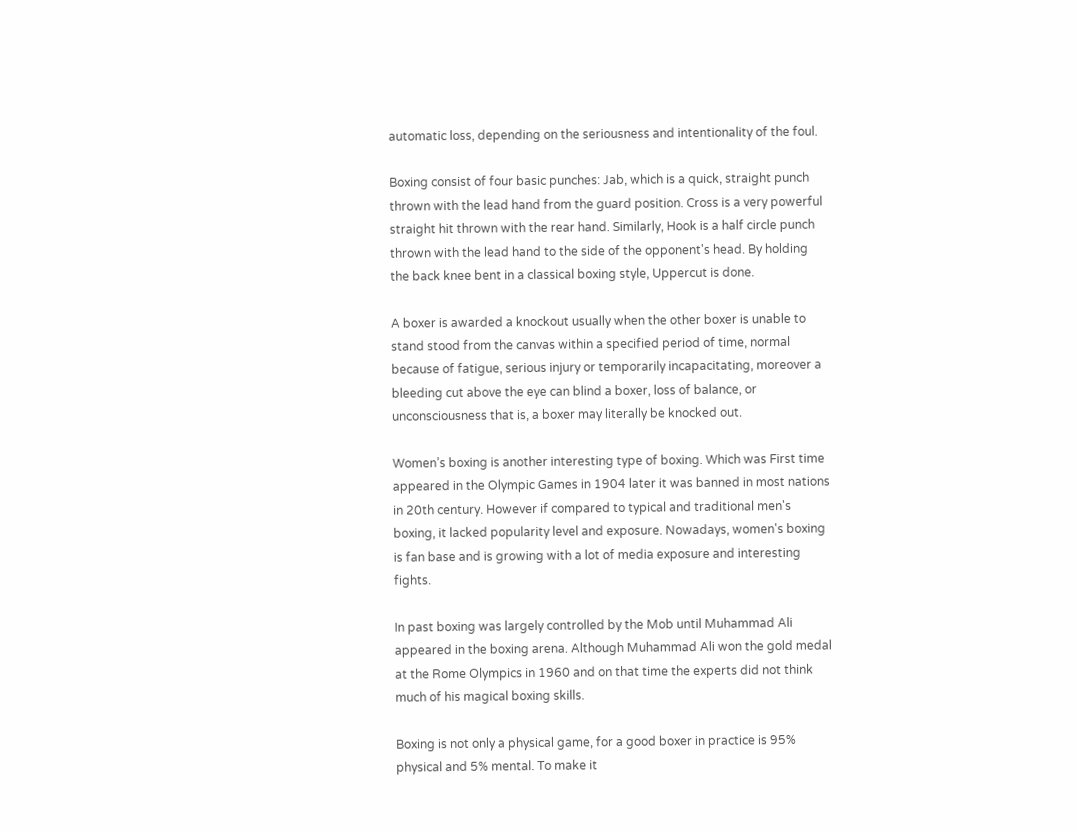automatic loss, depending on the seriousness and intentionality of the foul.

Boxing consist of four basic punches: Jab, which is a quick, straight punch thrown with the lead hand from the guard position. Cross is a very powerful straight hit thrown with the rear hand. Similarly, Hook is a half circle punch thrown with the lead hand to the side of the opponent's head. By holding the back knee bent in a classical boxing style, Uppercut is done.

A boxer is awarded a knockout usually when the other boxer is unable to stand stood from the canvas within a specified period of time, normal because of fatigue, serious injury or temporarily incapacitating, moreover a bleeding cut above the eye can blind a boxer, loss of balance, or unconsciousness that is, a boxer may literally be knocked out.

Women’s boxing is another interesting type of boxing. Which was First time appeared in the Olympic Games in 1904 later it was banned in most nations in 20th century. However if compared to typical and traditional men's boxing, it lacked popularity level and exposure. Nowadays, women's boxing is fan base and is growing with a lot of media exposure and interesting fights.

In past boxing was largely controlled by the Mob until Muhammad Ali appeared in the boxing arena. Although Muhammad Ali won the gold medal at the Rome Olympics in 1960 and on that time the experts did not think much of his magical boxing skills.

Boxing is not only a physical game, for a good boxer in practice is 95% physical and 5% mental. To make it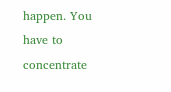happen. You have to concentrate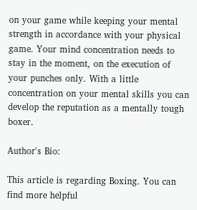on your game while keeping your mental strength in accordance with your physical game. Your mind concentration needs to stay in the moment, on the execution of your punches only. With a little concentration on your mental skills you can develop the reputation as a mentally tough boxer.

Author's Bio:

This article is regarding Boxing. You can find more helpful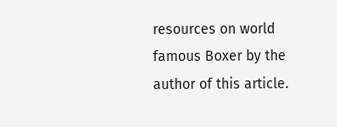resources on world famous Boxer by the author of this article.